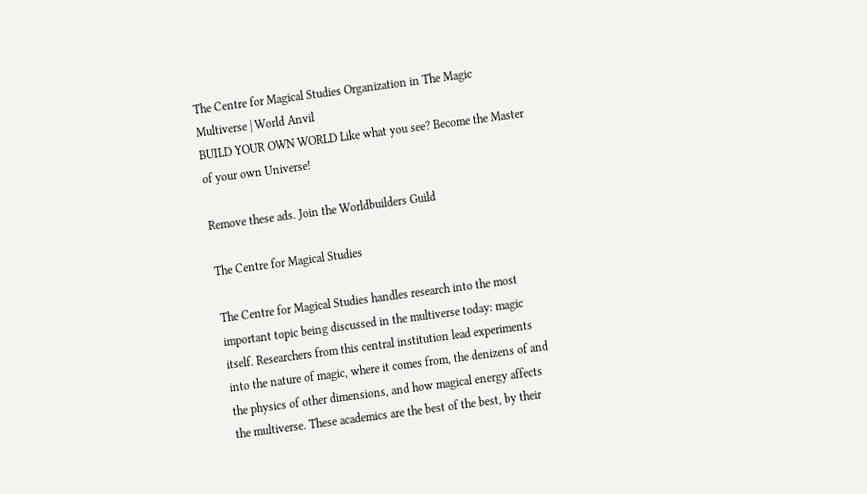The Centre for Magical Studies Organization in The Magic Multiverse | World Anvil
BUILD YOUR OWN WORLD Like what you see? Become the Master of your own Universe!

Remove these ads. Join the Worldbuilders Guild

The Centre for Magical Studies

The Centre for Magical Studies handles research into the most important topic being discussed in the multiverse today: magic itself. Researchers from this central institution lead experiments into the nature of magic, where it comes from, the denizens of and the physics of other dimensions, and how magical energy affects the multiverse. These academics are the best of the best, by their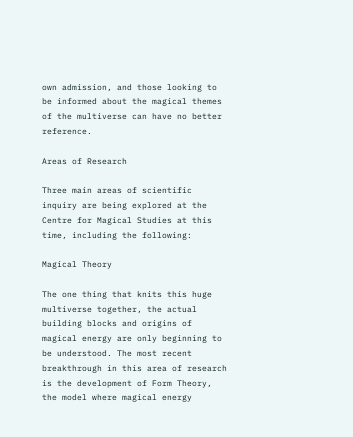own admission, and those looking to be informed about the magical themes of the multiverse can have no better reference.

Areas of Research

Three main areas of scientific inquiry are being explored at the Centre for Magical Studies at this time, including the following:

Magical Theory

The one thing that knits this huge multiverse together, the actual building blocks and origins of magical energy are only beginning to be understood. The most recent breakthrough in this area of research is the development of Form Theory, the model where magical energy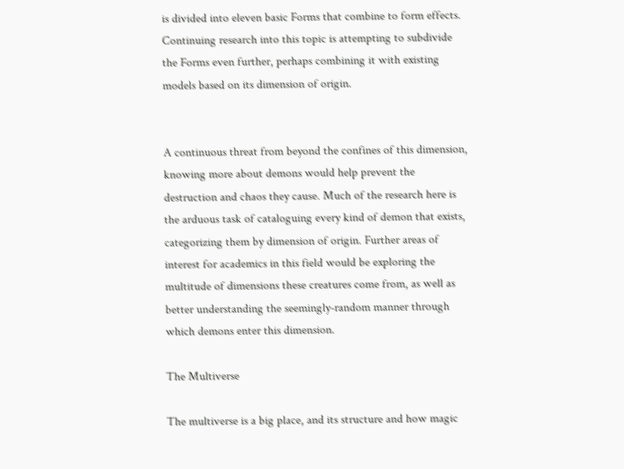is divided into eleven basic Forms that combine to form effects. Continuing research into this topic is attempting to subdivide the Forms even further, perhaps combining it with existing models based on its dimension of origin.


A continuous threat from beyond the confines of this dimension, knowing more about demons would help prevent the destruction and chaos they cause. Much of the research here is the arduous task of cataloguing every kind of demon that exists, categorizing them by dimension of origin. Further areas of interest for academics in this field would be exploring the multitude of dimensions these creatures come from, as well as better understanding the seemingly-random manner through which demons enter this dimension.

The Multiverse

The multiverse is a big place, and its structure and how magic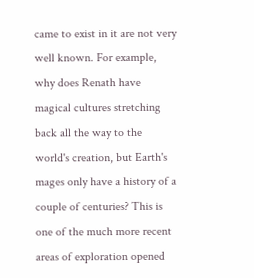came to exist in it are not very well known. For example, why does Renath have magical cultures stretching back all the way to the world's creation, but Earth's mages only have a history of a couple of centuries? This is one of the much more recent areas of exploration opened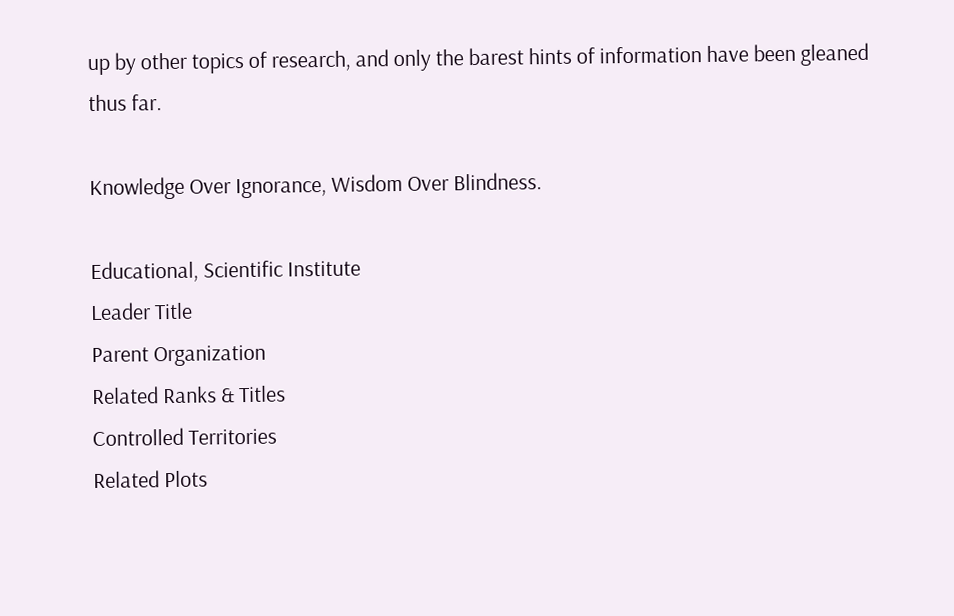up by other topics of research, and only the barest hints of information have been gleaned thus far.

Knowledge Over Ignorance, Wisdom Over Blindness.

Educational, Scientific Institute
Leader Title
Parent Organization
Related Ranks & Titles
Controlled Territories
Related Plots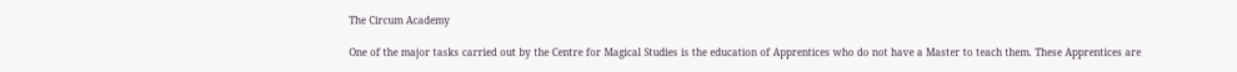The Circum Academy

One of the major tasks carried out by the Centre for Magical Studies is the education of Apprentices who do not have a Master to teach them. These Apprentices are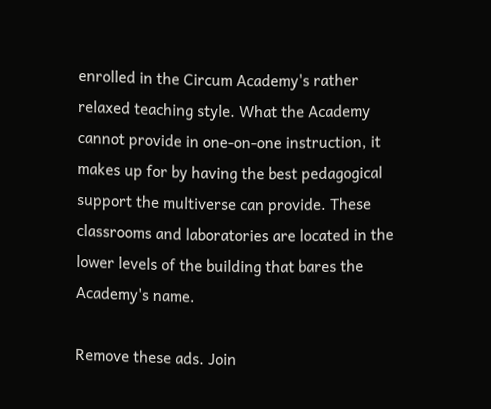enrolled in the Circum Academy's rather relaxed teaching style. What the Academy cannot provide in one-on-one instruction, it makes up for by having the best pedagogical support the multiverse can provide. These classrooms and laboratories are located in the lower levels of the building that bares the Academy's name.

Remove these ads. Join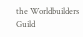the Worldbuilders Guild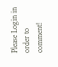Please Login in order to comment!